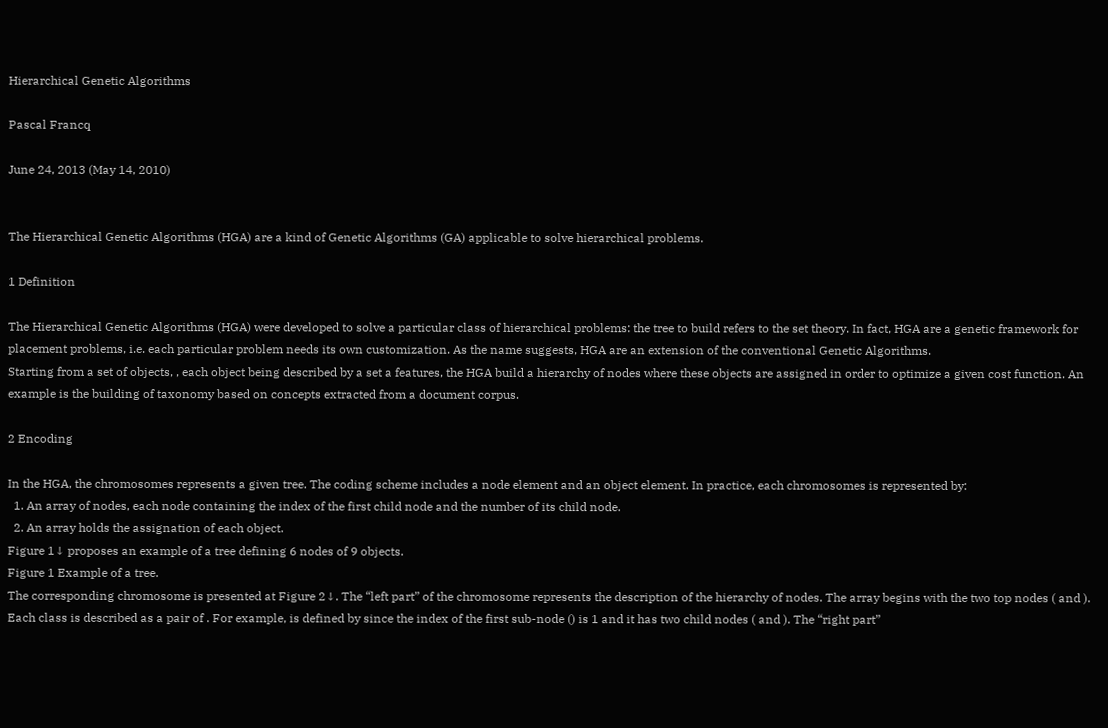Hierarchical Genetic Algorithms

Pascal Francq

June 24, 2013 (May 14, 2010)


The Hierarchical Genetic Algorithms (HGA) are a kind of Genetic Algorithms (GA) applicable to solve hierarchical problems.

1 Definition

The Hierarchical Genetic Algorithms (HGA) were developed to solve a particular class of hierarchical problems: the tree to build refers to the set theory. In fact, HGA are a genetic framework for placement problems, i.e. each particular problem needs its own customization. As the name suggests, HGA are an extension of the conventional Genetic Algorithms.
Starting from a set of objects, , each object being described by a set a features, the HGA build a hierarchy of nodes where these objects are assigned in order to optimize a given cost function. An example is the building of taxonomy based on concepts extracted from a document corpus.

2 Encoding

In the HGA, the chromosomes represents a given tree. The coding scheme includes a node element and an object element. In practice, each chromosomes is represented by:
  1. An array of nodes, each node containing the index of the first child node and the number of its child node.
  2. An array holds the assignation of each object.
Figure 1↓ proposes an example of a tree defining 6 nodes of 9 objects.
Figure 1 Example of a tree.
The corresponding chromosome is presented at Figure 2↓. The “left part” of the chromosome represents the description of the hierarchy of nodes. The array begins with the two top nodes ( and ). Each class is described as a pair of . For example, is defined by since the index of the first sub-node () is 1 and it has two child nodes ( and ). The “right part”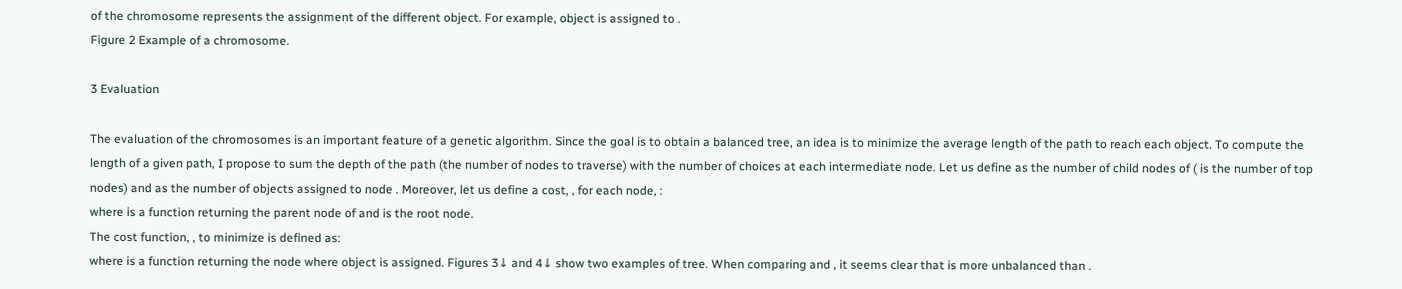of the chromosome represents the assignment of the different object. For example, object is assigned to .
Figure 2 Example of a chromosome.

3 Evaluation

The evaluation of the chromosomes is an important feature of a genetic algorithm. Since the goal is to obtain a balanced tree, an idea is to minimize the average length of the path to reach each object. To compute the length of a given path, I propose to sum the depth of the path (the number of nodes to traverse) with the number of choices at each intermediate node. Let us define as the number of child nodes of ( is the number of top nodes) and as the number of objects assigned to node . Moreover, let us define a cost, , for each node, :
where is a function returning the parent node of and is the root node.
The cost function, , to minimize is defined as:
where is a function returning the node where object is assigned. Figures 3↓ and 4↓ show two examples of tree. When comparing and , it seems clear that is more unbalanced than .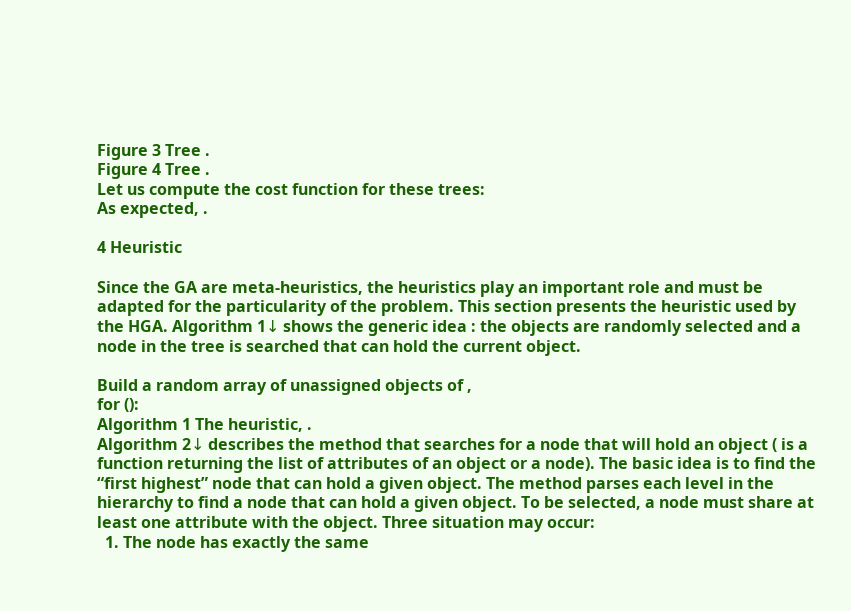Figure 3 Tree .
Figure 4 Tree .
Let us compute the cost function for these trees:
As expected, .

4 Heuristic

Since the GA are meta-heuristics, the heuristics play an important role and must be adapted for the particularity of the problem. This section presents the heuristic used by the HGA. Algorithm 1↓ shows the generic idea : the objects are randomly selected and a node in the tree is searched that can hold the current object.

Build a random array of unassigned objects of ,
for ():
Algorithm 1 The heuristic, .
Algorithm 2↓ describes the method that searches for a node that will hold an object ( is a function returning the list of attributes of an object or a node). The basic idea is to find the “first highest” node that can hold a given object. The method parses each level in the hierarchy to find a node that can hold a given object. To be selected, a node must share at least one attribute with the object. Three situation may occur:
  1. The node has exactly the same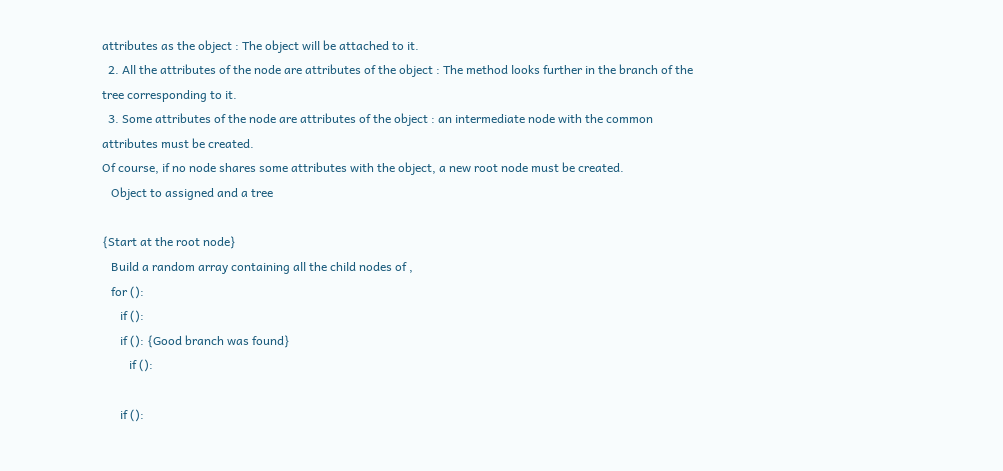attributes as the object : The object will be attached to it.
  2. All the attributes of the node are attributes of the object : The method looks further in the branch of the tree corresponding to it.
  3. Some attributes of the node are attributes of the object : an intermediate node with the common attributes must be created.
Of course, if no node shares some attributes with the object, a new root node must be created.
   Object to assigned and a tree

{Start at the root node}
   Build a random array containing all the child nodes of ,
   for ():
      if ():
      if (): {Good branch was found}
         if ():

      if ():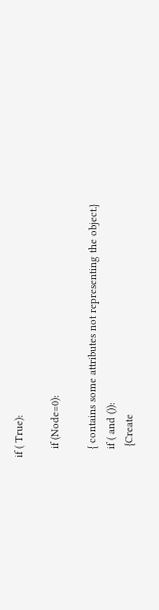if ( True):

   if (Node=0):

   { contains some attributes not representing the object.}
   if ( and ()):
    {Create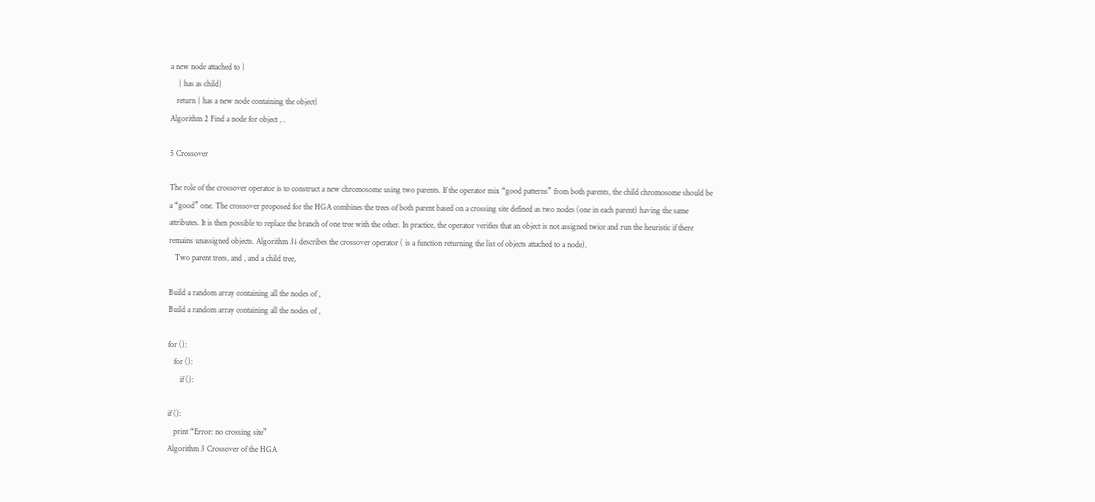a new node attached to }
    { has as child}
   return { has a new node containing the object}
Algorithm 2 Find a node for object , .

5 Crossover

The role of the crossover operator is to construct a new chromosome using two parents. If the operator mix “good patterns” from both parents, the child chromosome should be a “good” one. The crossover proposed for the HGA combines the trees of both parent based on a crossing site defined as two nodes (one in each parent) having the same attributes. It is then possible to replace the branch of one tree with the other. In practice, the operator verifies that an object is not assigned twice and run the heuristic if there remains unassigned objects. Algorithm 3↓ describes the crossover operator ( is a function returning the list of objects attached to a node).
   Two parent trees, and , and a child tree,

Build a random array containing all the nodes of ,
Build a random array containing all the nodes of ,

for ():
   for ():
      if ():

if ():
   print “Error: no crossing site”
Algorithm 3 Crossover of the HGA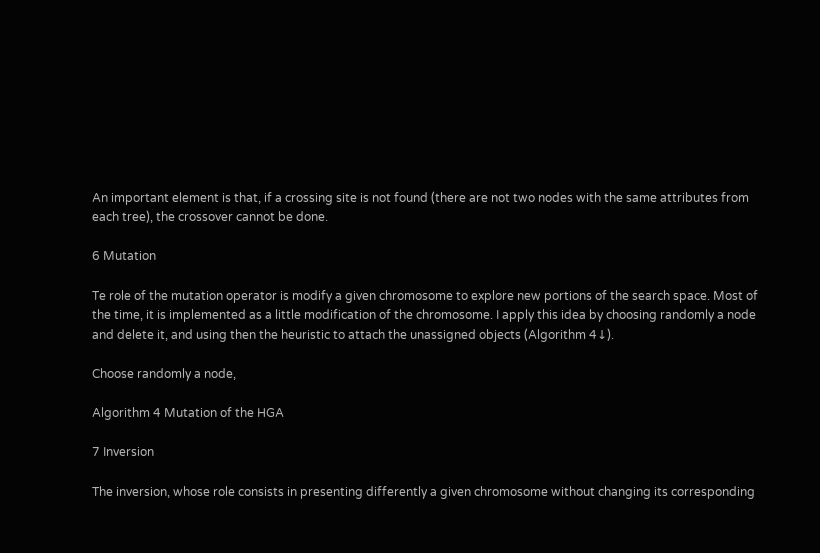An important element is that, if a crossing site is not found (there are not two nodes with the same attributes from each tree), the crossover cannot be done.

6 Mutation

Te role of the mutation operator is modify a given chromosome to explore new portions of the search space. Most of the time, it is implemented as a little modification of the chromosome. I apply this idea by choosing randomly a node and delete it, and using then the heuristic to attach the unassigned objects (Algorithm 4↓).

Choose randomly a node,

Algorithm 4 Mutation of the HGA

7 Inversion

The inversion, whose role consists in presenting differently a given chromosome without changing its corresponding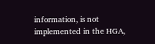information, is not implemented in the HGA,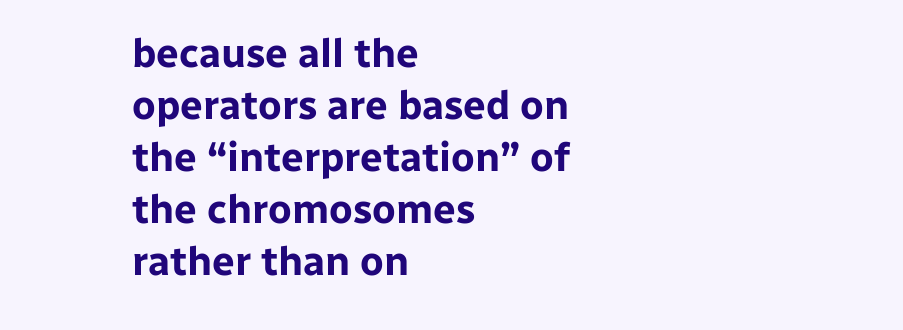because all the operators are based on the “interpretation” of the chromosomes rather than on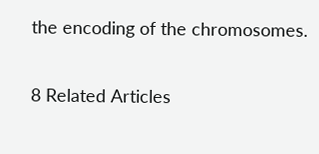the encoding of the chromosomes.

8 Related Articles